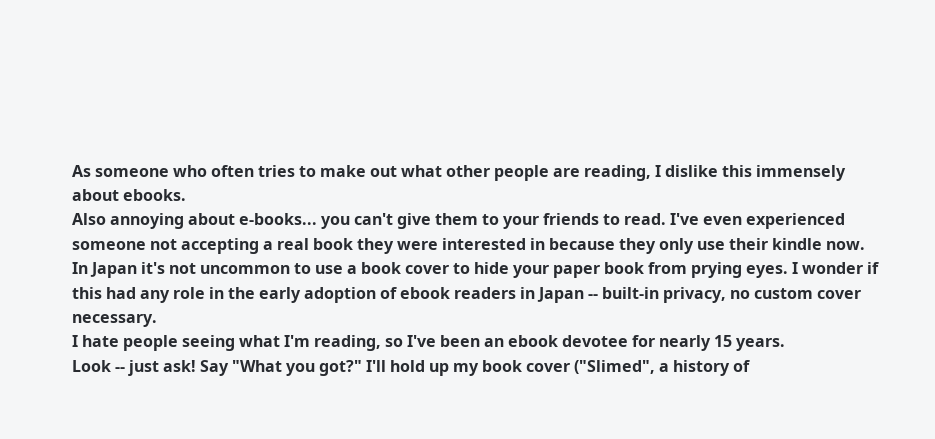As someone who often tries to make out what other people are reading, I dislike this immensely about ebooks.
Also annoying about e-books... you can't give them to your friends to read. I've even experienced someone not accepting a real book they were interested in because they only use their kindle now.
In Japan it's not uncommon to use a book cover to hide your paper book from prying eyes. I wonder if this had any role in the early adoption of ebook readers in Japan -- built-in privacy, no custom cover necessary.
I hate people seeing what I'm reading, so I've been an ebook devotee for nearly 15 years.
Look -- just ask! Say "What you got?" I'll hold up my book cover ("Slimed", a history of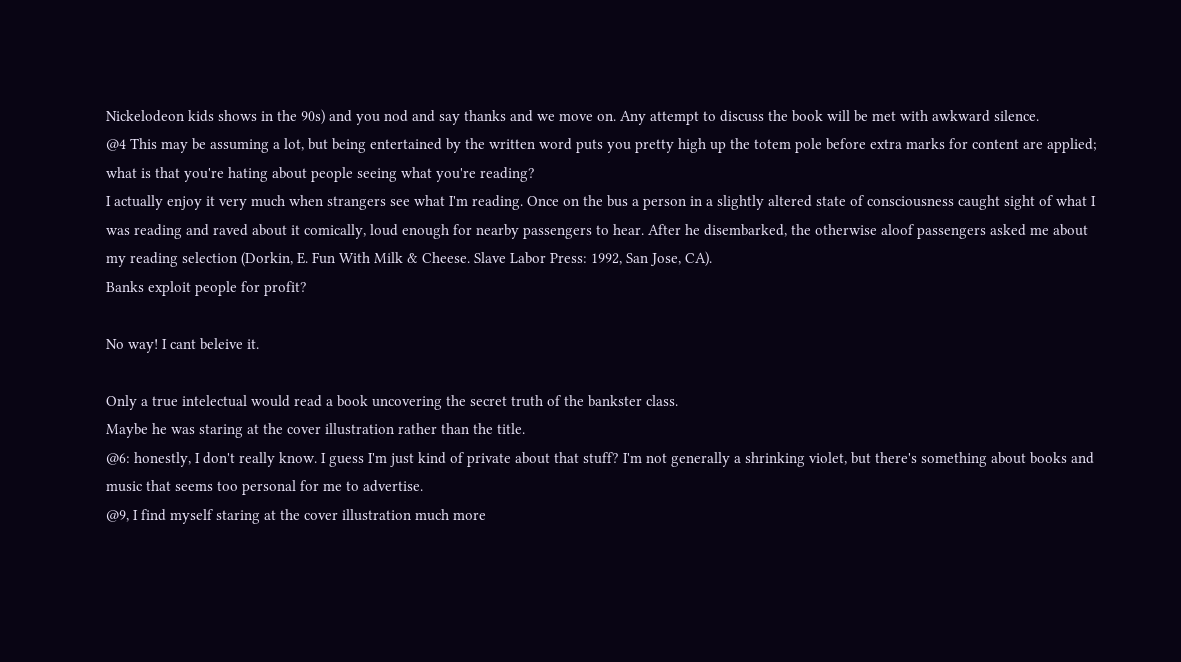Nickelodeon kids shows in the 90s) and you nod and say thanks and we move on. Any attempt to discuss the book will be met with awkward silence.
@4 This may be assuming a lot, but being entertained by the written word puts you pretty high up the totem pole before extra marks for content are applied; what is that you're hating about people seeing what you're reading?
I actually enjoy it very much when strangers see what I'm reading. Once on the bus a person in a slightly altered state of consciousness caught sight of what I was reading and raved about it comically, loud enough for nearby passengers to hear. After he disembarked, the otherwise aloof passengers asked me about my reading selection (Dorkin, E. Fun With Milk & Cheese. Slave Labor Press: 1992, San Jose, CA).
Banks exploit people for profit?

No way! I cant beleive it.

Only a true intelectual would read a book uncovering the secret truth of the bankster class.
Maybe he was staring at the cover illustration rather than the title.
@6: honestly, I don't really know. I guess I'm just kind of private about that stuff? I'm not generally a shrinking violet, but there's something about books and music that seems too personal for me to advertise.
@9, I find myself staring at the cover illustration much more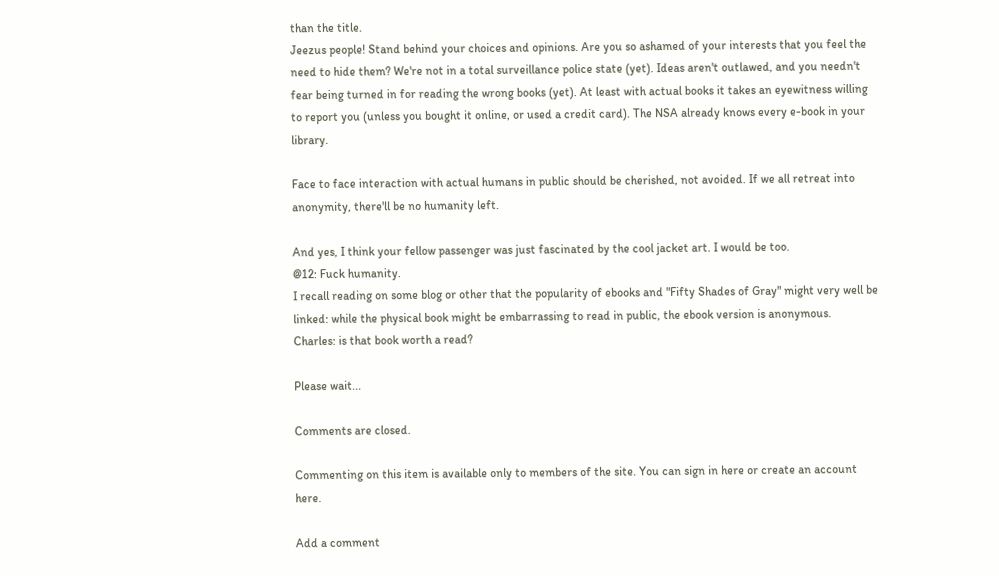than the title.
Jeezus people! Stand behind your choices and opinions. Are you so ashamed of your interests that you feel the need to hide them? We're not in a total surveillance police state (yet). Ideas aren't outlawed, and you needn't fear being turned in for reading the wrong books (yet). At least with actual books it takes an eyewitness willing to report you (unless you bought it online, or used a credit card). The NSA already knows every e-book in your library.

Face to face interaction with actual humans in public should be cherished, not avoided. If we all retreat into anonymity, there'll be no humanity left.

And yes, I think your fellow passenger was just fascinated by the cool jacket art. I would be too.
@12: Fuck humanity.
I recall reading on some blog or other that the popularity of ebooks and "Fifty Shades of Gray" might very well be linked: while the physical book might be embarrassing to read in public, the ebook version is anonymous.
Charles: is that book worth a read?

Please wait...

Comments are closed.

Commenting on this item is available only to members of the site. You can sign in here or create an account here.

Add a comment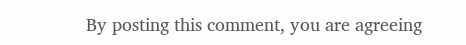By posting this comment, you are agreeing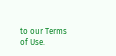to our Terms of Use.